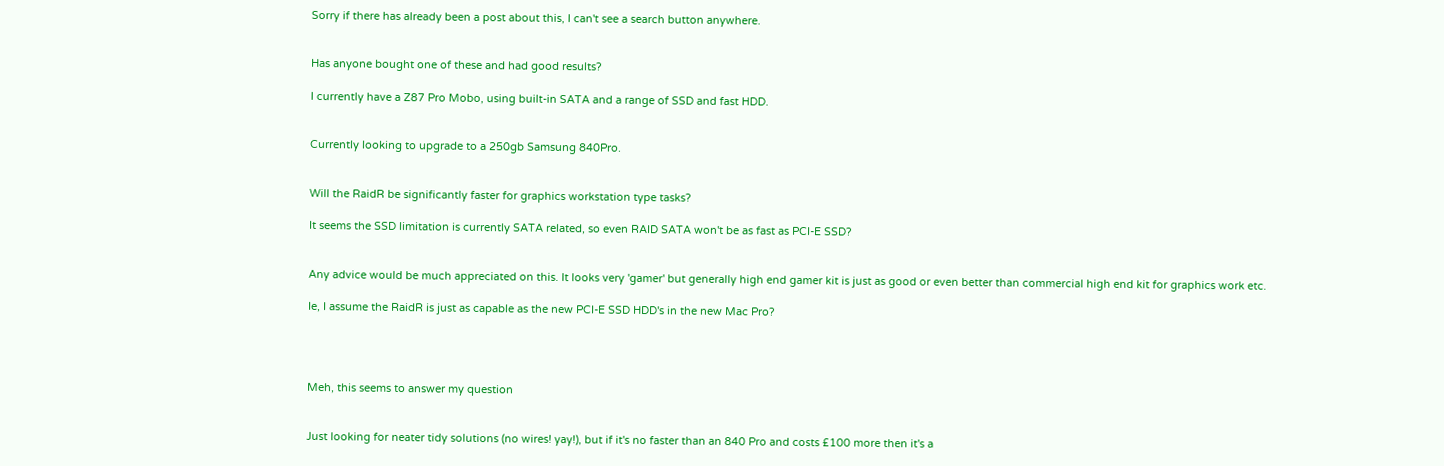Sorry if there has already been a post about this, I can't see a search button anywhere.


Has anyone bought one of these and had good results?

I currently have a Z87 Pro Mobo, using built-in SATA and a range of SSD and fast HDD.


Currently looking to upgrade to a 250gb Samsung 840Pro.


Will the RaidR be significantly faster for graphics workstation type tasks?

It seems the SSD limitation is currently SATA related, so even RAID SATA won't be as fast as PCI-E SSD?


Any advice would be much appreciated on this. It looks very 'gamer' but generally high end gamer kit is just as good or even better than commercial high end kit for graphics work etc.

Ie, I assume the RaidR is just as capable as the new PCI-E SSD HDD's in the new Mac Pro?




Meh, this seems to answer my question


Just looking for neater tidy solutions (no wires! yay!), but if it's no faster than an 840 Pro and costs £100 more then it's a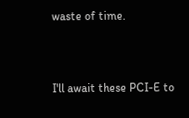waste of time.


I'll await these PCI-E to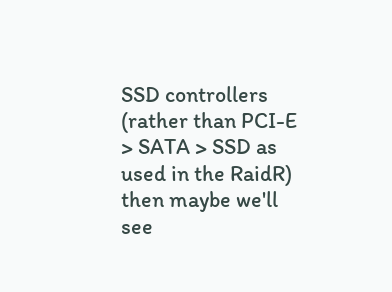SSD controllers (rather than PCI-E > SATA > SSD as used in the RaidR) then maybe we'll see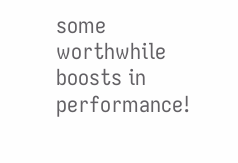some worthwhile boosts in performance!